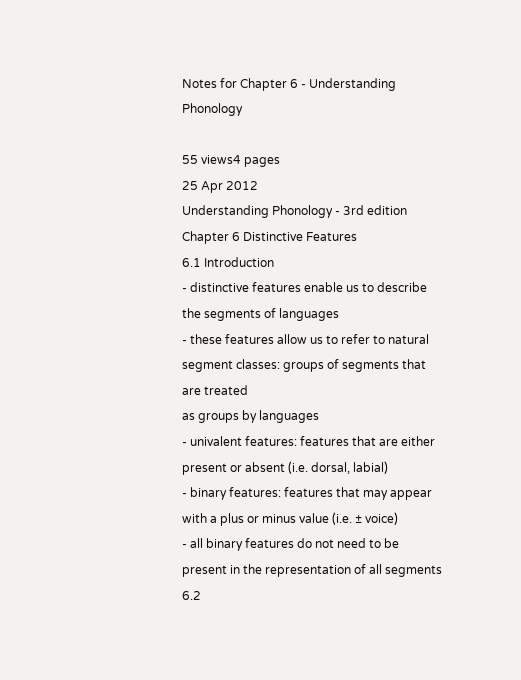Notes for Chapter 6 - Understanding Phonology

55 views4 pages
25 Apr 2012
Understanding Phonology - 3rd edition
Chapter 6 Distinctive Features
6.1 Introduction
- distinctive features enable us to describe the segments of languages
- these features allow us to refer to natural segment classes: groups of segments that are treated
as groups by languages
- univalent features: features that are either present or absent (i.e. dorsal, labial)
- binary features: features that may appear with a plus or minus value (i.e. ± voice)
- all binary features do not need to be present in the representation of all segments
6.2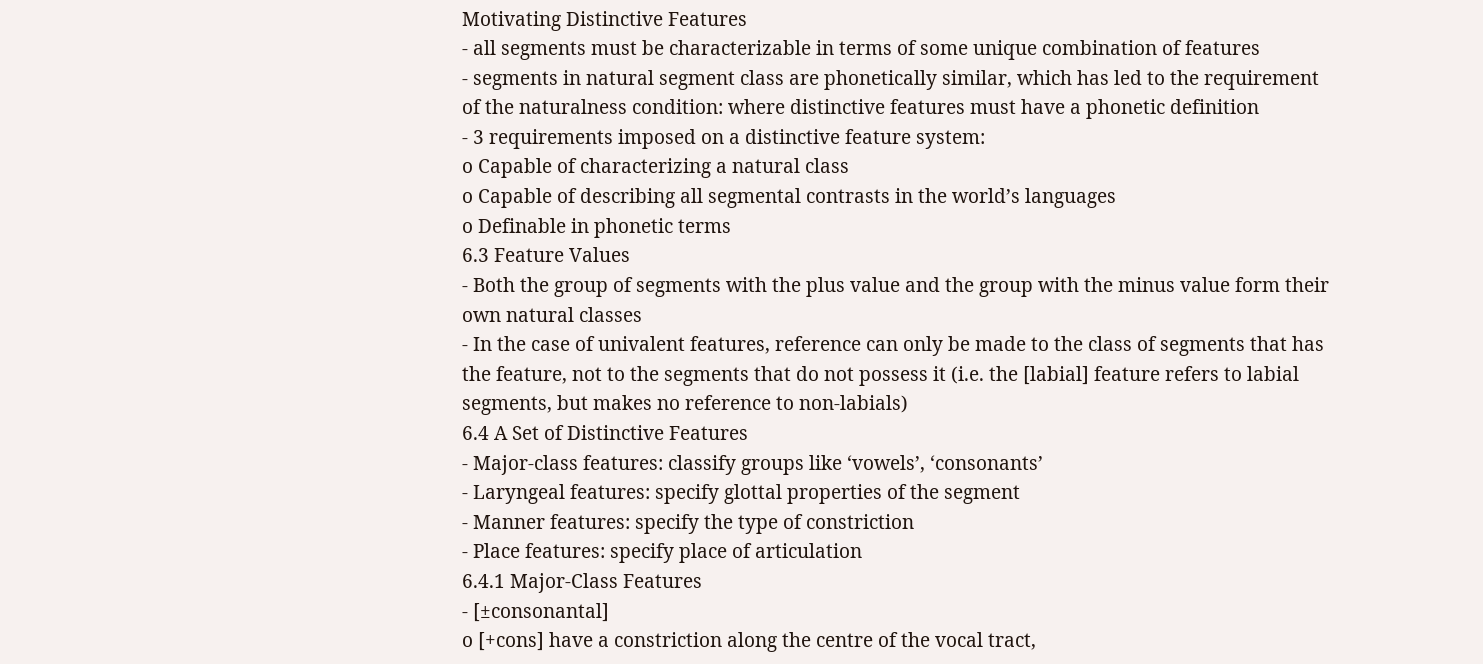Motivating Distinctive Features
- all segments must be characterizable in terms of some unique combination of features
- segments in natural segment class are phonetically similar, which has led to the requirement
of the naturalness condition: where distinctive features must have a phonetic definition
- 3 requirements imposed on a distinctive feature system:
o Capable of characterizing a natural class
o Capable of describing all segmental contrasts in the world’s languages
o Definable in phonetic terms
6.3 Feature Values
- Both the group of segments with the plus value and the group with the minus value form their
own natural classes
- In the case of univalent features, reference can only be made to the class of segments that has
the feature, not to the segments that do not possess it (i.e. the [labial] feature refers to labial
segments, but makes no reference to non-labials)
6.4 A Set of Distinctive Features
- Major-class features: classify groups like ‘vowels’, ‘consonants’
- Laryngeal features: specify glottal properties of the segment
- Manner features: specify the type of constriction
- Place features: specify place of articulation
6.4.1 Major-Class Features
- [±consonantal]
o [+cons] have a constriction along the centre of the vocal tract,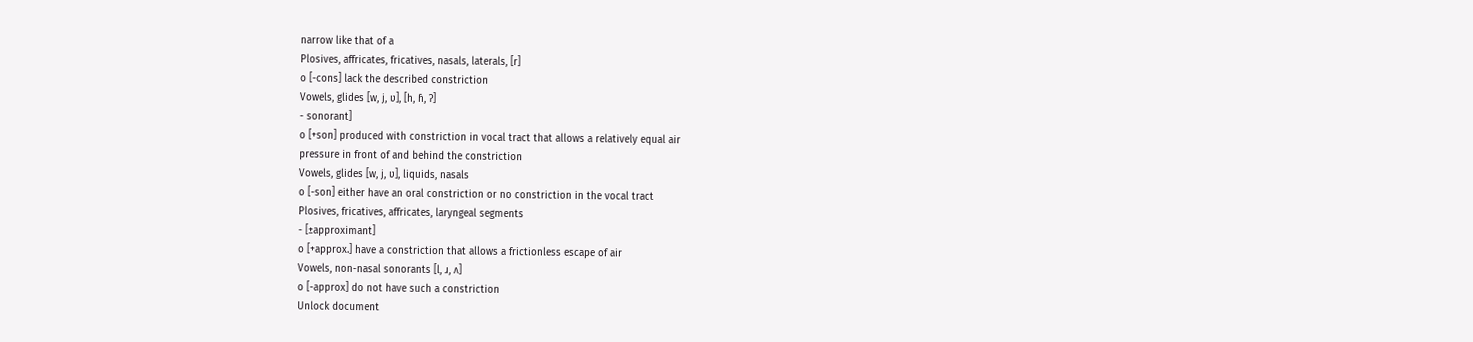narrow like that of a
Plosives, affricates, fricatives, nasals, laterals, [r]
o [-cons] lack the described constriction
Vowels, glides [w, j, ʋ], [h, ɦ, ʔ]
- sonorant]
o [+son] produced with constriction in vocal tract that allows a relatively equal air
pressure in front of and behind the constriction
Vowels, glides [w, j, ʋ], liquids, nasals
o [-son] either have an oral constriction or no constriction in the vocal tract
Plosives, fricatives, affricates, laryngeal segments
- [±approximant]
o [+approx.] have a constriction that allows a frictionless escape of air
Vowels, non-nasal sonorants [l, ɹ, ʌ]
o [-approx] do not have such a constriction
Unlock document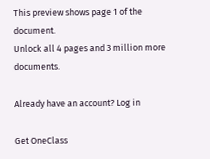This preview shows page 1 of the document.
Unlock all 4 pages and 3 million more documents.

Already have an account? Log in

Get OneClass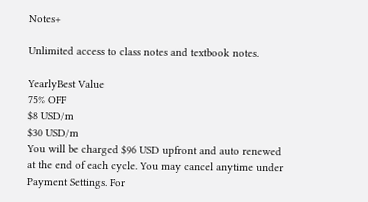Notes+

Unlimited access to class notes and textbook notes.

YearlyBest Value
75% OFF
$8 USD/m
$30 USD/m
You will be charged $96 USD upfront and auto renewed at the end of each cycle. You may cancel anytime under Payment Settings. For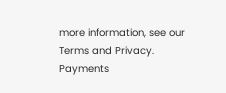more information, see our Terms and Privacy.
Payments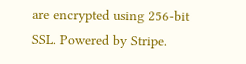are encrypted using 256-bit SSL. Powered by Stripe.